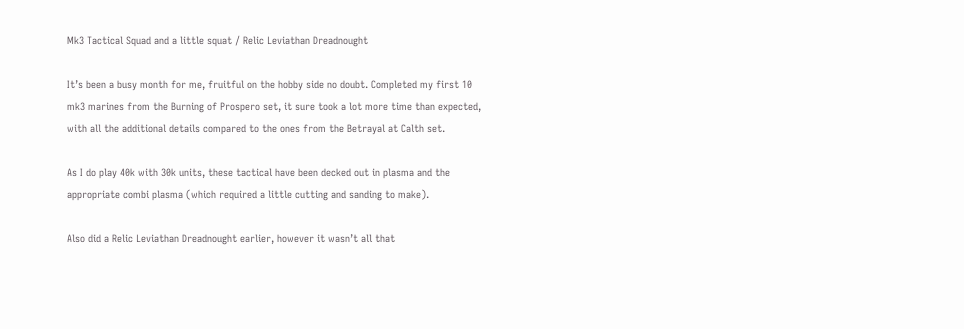Mk3 Tactical Squad and a little squat / Relic Leviathan Dreadnought

It’s been a busy month for me, fruitful on the hobby side no doubt. Completed my first 10 mk3 marines from the Burning of Prospero set, it sure took a lot more time than expected, with all the additional details compared to the ones from the Betrayal at Calth set.

As I do play 40k with 30k units, these tactical have been decked out in plasma and the appropriate combi plasma (which required a little cutting and sanding to make).

Also did a Relic Leviathan Dreadnought earlier, however it wasn’t all that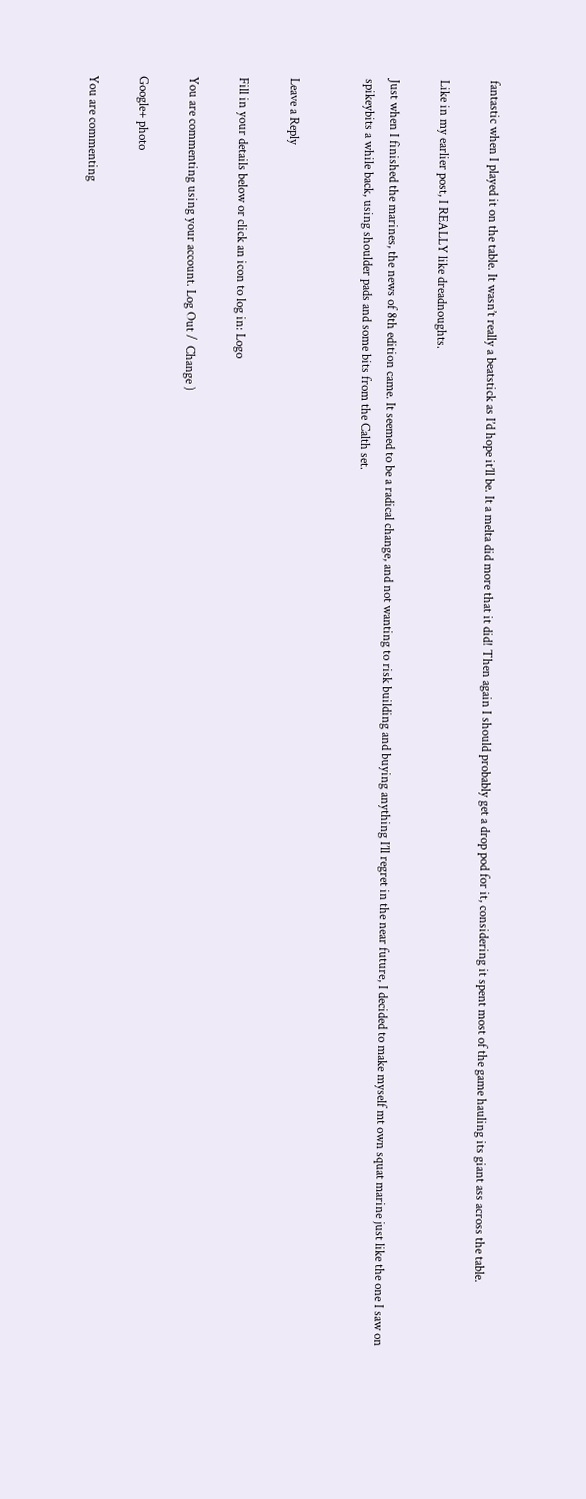fantastic when I played it on the table. It wasn’t really a beatstick as I’d hope it’ll be. It a melta did more that it did! Then again I should probably get a drop pod for it, considering it spent most of the game hauling its giant ass across the table.

Like in my earlier post, I REALLY like dreadnoughts.

Just when I finished the marines, the news of 8th edition came. It seemed to be a radical change, and not wanting to risk building and buying anything I’ll regret in the near future, I decided to make myself mt own squat marine just like the one I saw on spikeybits a while back, using shoulder pads and some bits from the Calth set.


Leave a Reply

Fill in your details below or click an icon to log in: Logo

You are commenting using your account. Log Out /  Change )

Google+ photo

You are commenting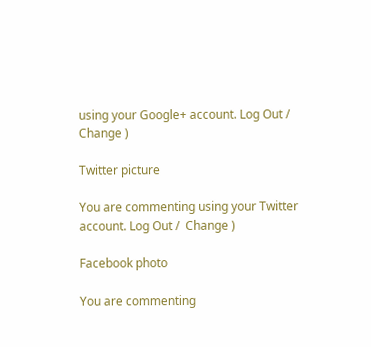using your Google+ account. Log Out /  Change )

Twitter picture

You are commenting using your Twitter account. Log Out /  Change )

Facebook photo

You are commenting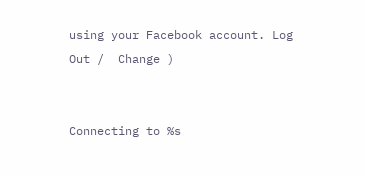using your Facebook account. Log Out /  Change )


Connecting to %s